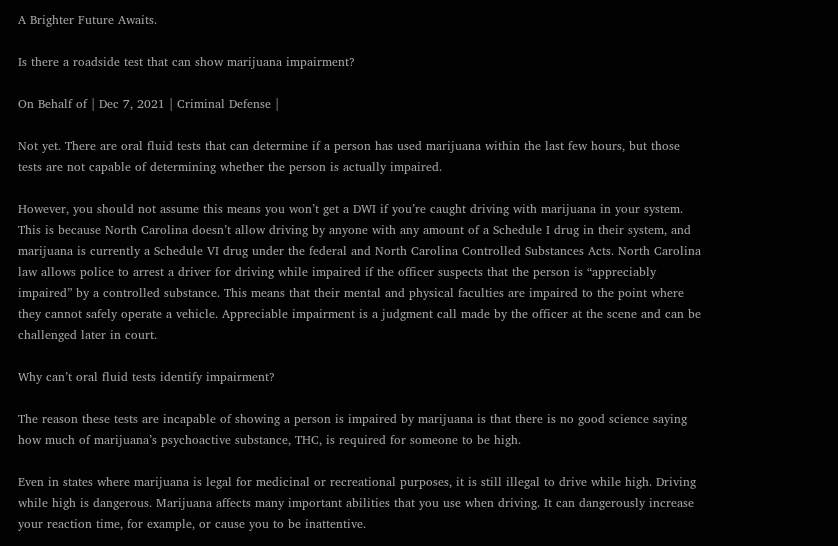A Brighter Future Awaits.

Is there a roadside test that can show marijuana impairment?

On Behalf of | Dec 7, 2021 | Criminal Defense |

Not yet. There are oral fluid tests that can determine if a person has used marijuana within the last few hours, but those tests are not capable of determining whether the person is actually impaired.

However, you should not assume this means you won’t get a DWI if you’re caught driving with marijuana in your system. This is because North Carolina doesn’t allow driving by anyone with any amount of a Schedule I drug in their system, and marijuana is currently a Schedule VI drug under the federal and North Carolina Controlled Substances Acts. North Carolina law allows police to arrest a driver for driving while impaired if the officer suspects that the person is “appreciably impaired” by a controlled substance. This means that their mental and physical faculties are impaired to the point where they cannot safely operate a vehicle. Appreciable impairment is a judgment call made by the officer at the scene and can be challenged later in court.

Why can’t oral fluid tests identify impairment?

The reason these tests are incapable of showing a person is impaired by marijuana is that there is no good science saying how much of marijuana’s psychoactive substance, THC, is required for someone to be high.

Even in states where marijuana is legal for medicinal or recreational purposes, it is still illegal to drive while high. Driving while high is dangerous. Marijuana affects many important abilities that you use when driving. It can dangerously increase your reaction time, for example, or cause you to be inattentive.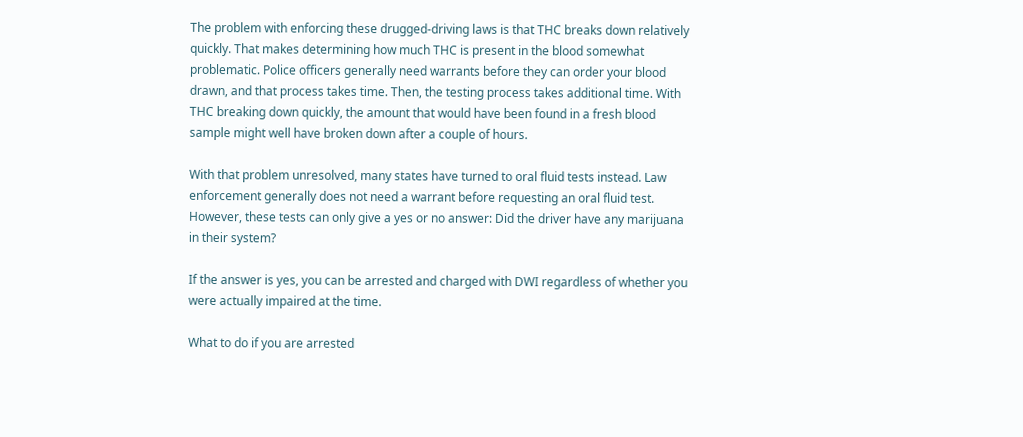The problem with enforcing these drugged-driving laws is that THC breaks down relatively quickly. That makes determining how much THC is present in the blood somewhat problematic. Police officers generally need warrants before they can order your blood drawn, and that process takes time. Then, the testing process takes additional time. With THC breaking down quickly, the amount that would have been found in a fresh blood sample might well have broken down after a couple of hours.

With that problem unresolved, many states have turned to oral fluid tests instead. Law enforcement generally does not need a warrant before requesting an oral fluid test. However, these tests can only give a yes or no answer: Did the driver have any marijuana in their system?

If the answer is yes, you can be arrested and charged with DWI regardless of whether you were actually impaired at the time.

What to do if you are arrested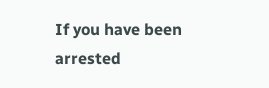If you have been arrested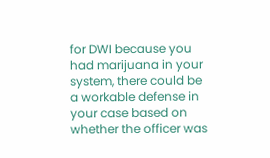for DWI because you had marijuana in your system, there could be a workable defense in your case based on whether the officer was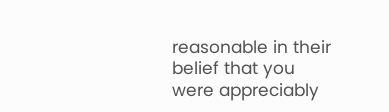reasonable in their belief that you were appreciably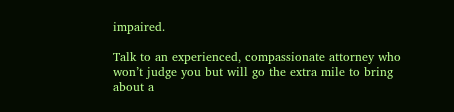impaired.

Talk to an experienced, compassionate attorney who won’t judge you but will go the extra mile to bring about a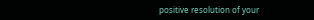positive resolution of your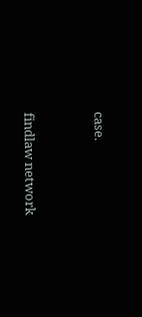case.


findlaw network